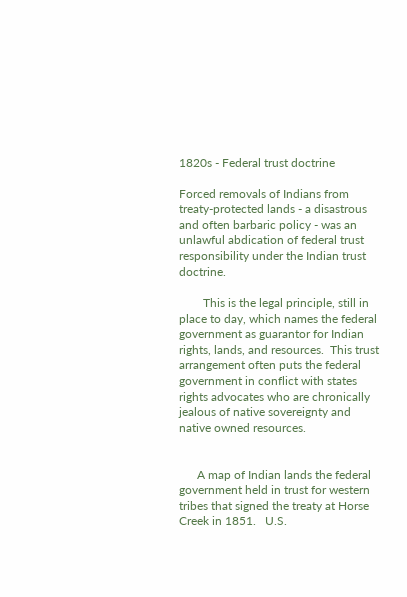1820s - Federal trust doctrine

Forced removals of Indians from treaty-protected lands - a disastrous and often barbaric policy - was an unlawful abdication of federal trust responsibility under the Indian trust doctrine.

        This is the legal principle, still in place to day, which names the federal government as guarantor for Indian rights, lands, and resources.  This trust arrangement often puts the federal government in conflict with states rights advocates who are chronically jealous of native sovereignty and native owned resources.


      A map of Indian lands the federal government held in trust for western tribes that signed the treaty at Horse Creek in 1851.   U.S.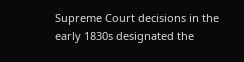Supreme Court decisions in the early 1830s designated the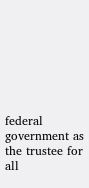federal government as the trustee for all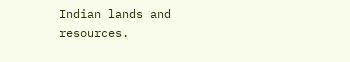Indian lands and resources.